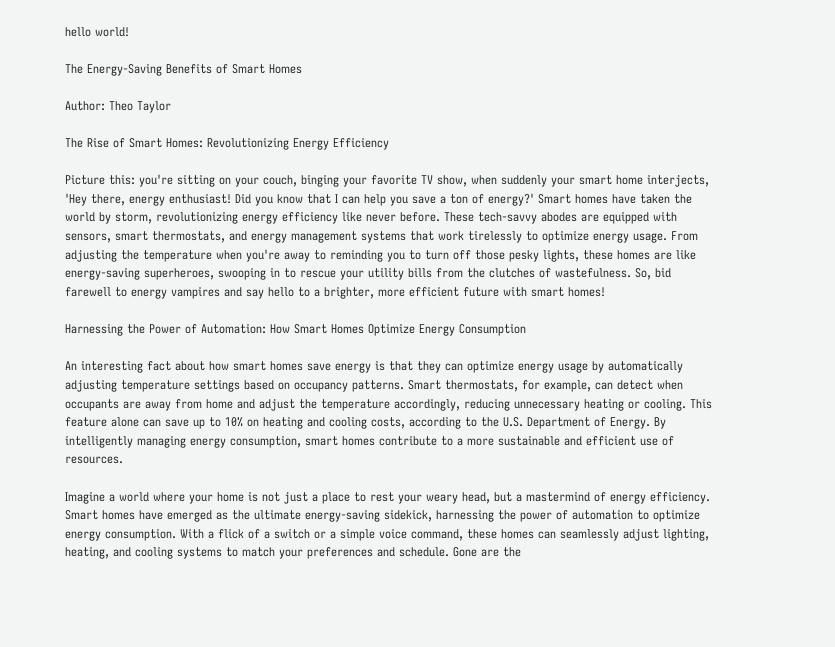hello world!

The Energy-Saving Benefits of Smart Homes

Author: Theo Taylor

The Rise of Smart Homes: Revolutionizing Energy Efficiency

Picture this: you're sitting on your couch, binging your favorite TV show, when suddenly your smart home interjects, 'Hey there, energy enthusiast! Did you know that I can help you save a ton of energy?' Smart homes have taken the world by storm, revolutionizing energy efficiency like never before. These tech-savvy abodes are equipped with sensors, smart thermostats, and energy management systems that work tirelessly to optimize energy usage. From adjusting the temperature when you're away to reminding you to turn off those pesky lights, these homes are like energy-saving superheroes, swooping in to rescue your utility bills from the clutches of wastefulness. So, bid farewell to energy vampires and say hello to a brighter, more efficient future with smart homes!

Harnessing the Power of Automation: How Smart Homes Optimize Energy Consumption

An interesting fact about how smart homes save energy is that they can optimize energy usage by automatically adjusting temperature settings based on occupancy patterns. Smart thermostats, for example, can detect when occupants are away from home and adjust the temperature accordingly, reducing unnecessary heating or cooling. This feature alone can save up to 10% on heating and cooling costs, according to the U.S. Department of Energy. By intelligently managing energy consumption, smart homes contribute to a more sustainable and efficient use of resources.

Imagine a world where your home is not just a place to rest your weary head, but a mastermind of energy efficiency. Smart homes have emerged as the ultimate energy-saving sidekick, harnessing the power of automation to optimize energy consumption. With a flick of a switch or a simple voice command, these homes can seamlessly adjust lighting, heating, and cooling systems to match your preferences and schedule. Gone are the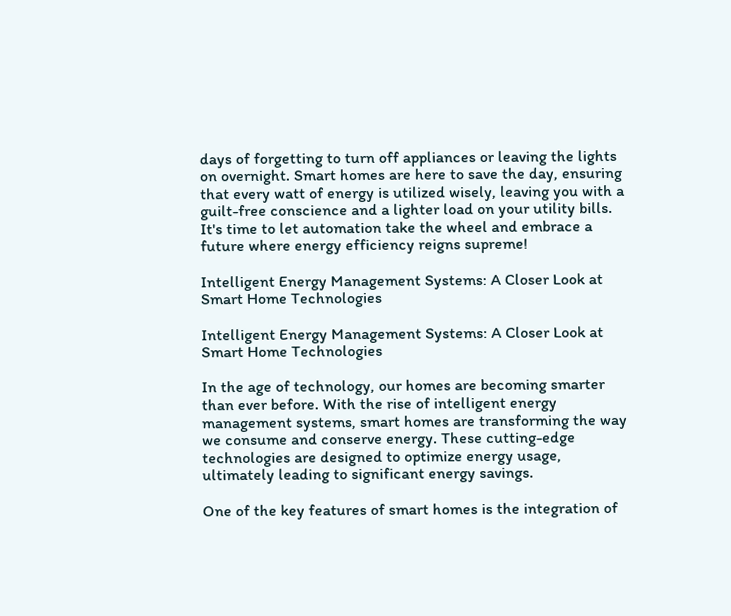days of forgetting to turn off appliances or leaving the lights on overnight. Smart homes are here to save the day, ensuring that every watt of energy is utilized wisely, leaving you with a guilt-free conscience and a lighter load on your utility bills. It's time to let automation take the wheel and embrace a future where energy efficiency reigns supreme!

Intelligent Energy Management Systems: A Closer Look at Smart Home Technologies

Intelligent Energy Management Systems: A Closer Look at Smart Home Technologies

In the age of technology, our homes are becoming smarter than ever before. With the rise of intelligent energy management systems, smart homes are transforming the way we consume and conserve energy. These cutting-edge technologies are designed to optimize energy usage, ultimately leading to significant energy savings.

One of the key features of smart homes is the integration of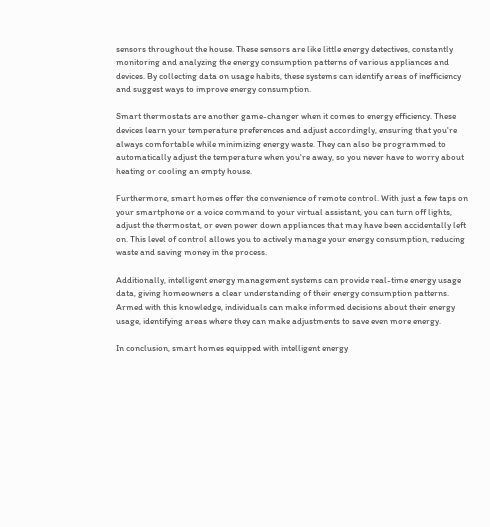sensors throughout the house. These sensors are like little energy detectives, constantly monitoring and analyzing the energy consumption patterns of various appliances and devices. By collecting data on usage habits, these systems can identify areas of inefficiency and suggest ways to improve energy consumption.

Smart thermostats are another game-changer when it comes to energy efficiency. These devices learn your temperature preferences and adjust accordingly, ensuring that you're always comfortable while minimizing energy waste. They can also be programmed to automatically adjust the temperature when you're away, so you never have to worry about heating or cooling an empty house.

Furthermore, smart homes offer the convenience of remote control. With just a few taps on your smartphone or a voice command to your virtual assistant, you can turn off lights, adjust the thermostat, or even power down appliances that may have been accidentally left on. This level of control allows you to actively manage your energy consumption, reducing waste and saving money in the process.

Additionally, intelligent energy management systems can provide real-time energy usage data, giving homeowners a clear understanding of their energy consumption patterns. Armed with this knowledge, individuals can make informed decisions about their energy usage, identifying areas where they can make adjustments to save even more energy.

In conclusion, smart homes equipped with intelligent energy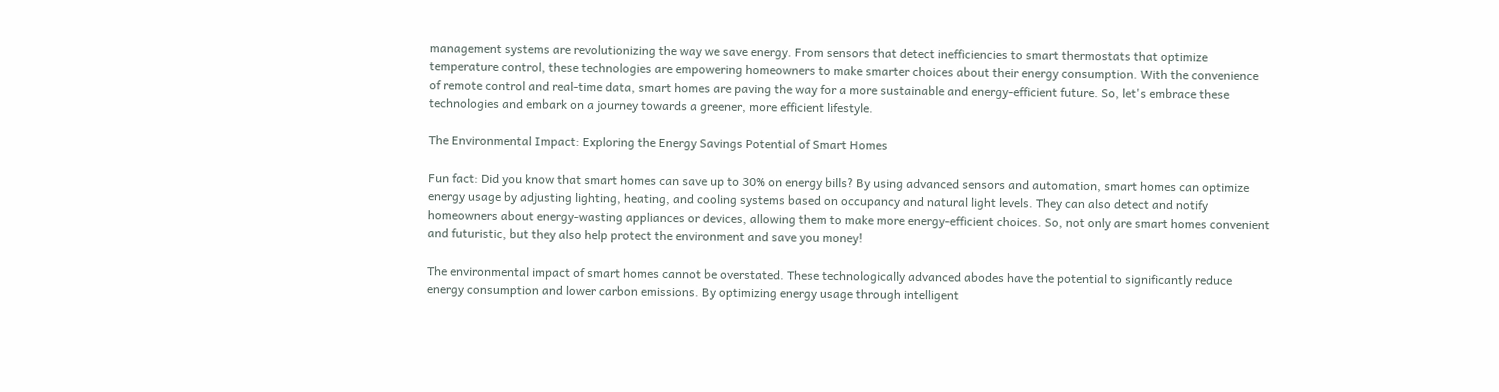management systems are revolutionizing the way we save energy. From sensors that detect inefficiencies to smart thermostats that optimize temperature control, these technologies are empowering homeowners to make smarter choices about their energy consumption. With the convenience of remote control and real-time data, smart homes are paving the way for a more sustainable and energy-efficient future. So, let's embrace these technologies and embark on a journey towards a greener, more efficient lifestyle.

The Environmental Impact: Exploring the Energy Savings Potential of Smart Homes

Fun fact: Did you know that smart homes can save up to 30% on energy bills? By using advanced sensors and automation, smart homes can optimize energy usage by adjusting lighting, heating, and cooling systems based on occupancy and natural light levels. They can also detect and notify homeowners about energy-wasting appliances or devices, allowing them to make more energy-efficient choices. So, not only are smart homes convenient and futuristic, but they also help protect the environment and save you money!

The environmental impact of smart homes cannot be overstated. These technologically advanced abodes have the potential to significantly reduce energy consumption and lower carbon emissions. By optimizing energy usage through intelligent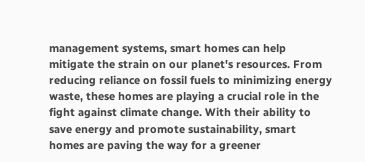management systems, smart homes can help mitigate the strain on our planet's resources. From reducing reliance on fossil fuels to minimizing energy waste, these homes are playing a crucial role in the fight against climate change. With their ability to save energy and promote sustainability, smart homes are paving the way for a greener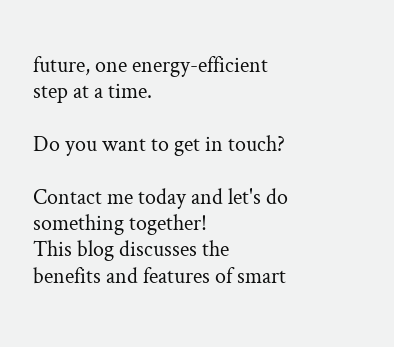future, one energy-efficient step at a time.

Do you want to get in touch?

Contact me today and let's do something together!
This blog discusses the benefits and features of smart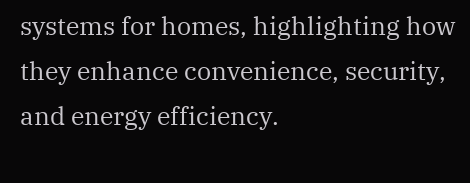systems for homes, highlighting how they enhance convenience, security, and energy efficiency.